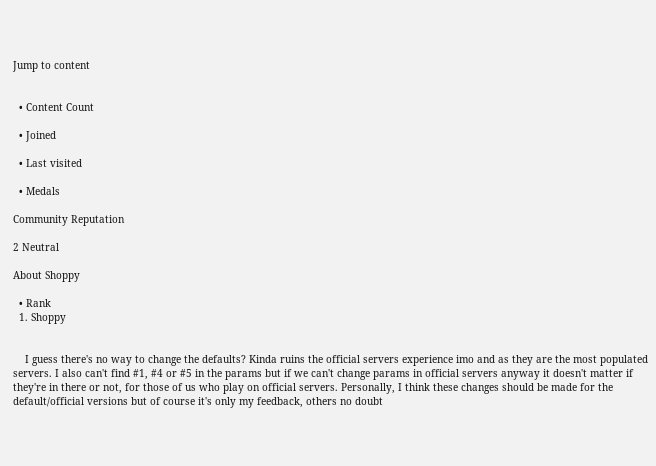Jump to content


  • Content Count

  • Joined

  • Last visited

  • Medals

Community Reputation

2 Neutral

About Shoppy

  • Rank
  1. Shoppy


    I guess there's no way to change the defaults? Kinda ruins the official servers experience imo and as they are the most populated servers. I also can't find #1, #4 or #5 in the params but if we can't change params in official servers anyway it doesn't matter if they're in there or not, for those of us who play on official servers. Personally, I think these changes should be made for the default/official versions but of course it's only my feedback, others no doubt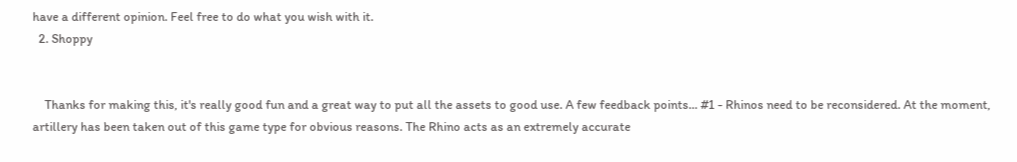have a different opinion. Feel free to do what you wish with it.
  2. Shoppy


    Thanks for making this, it's really good fun and a great way to put all the assets to good use. A few feedback points... #1 - Rhinos need to be reconsidered. At the moment, artillery has been taken out of this game type for obvious reasons. The Rhino acts as an extremely accurate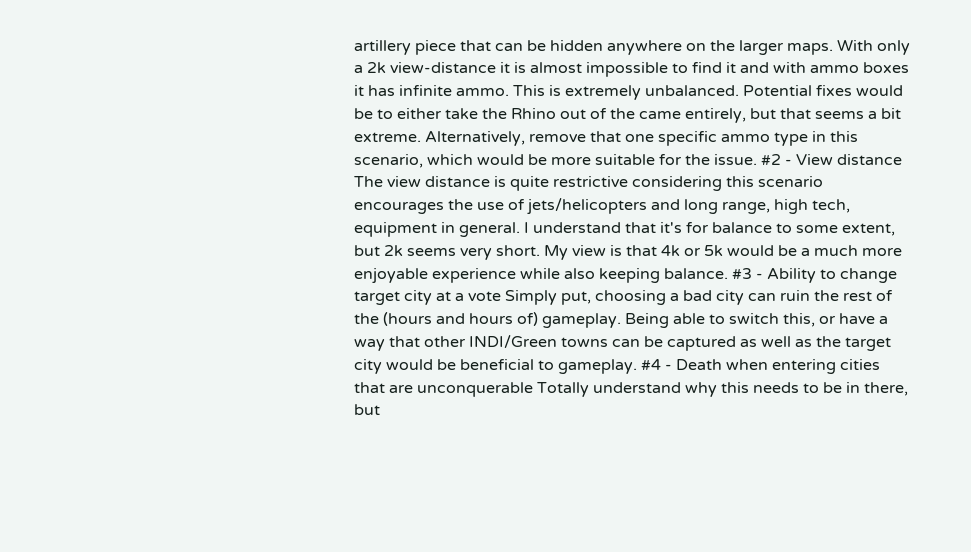artillery piece that can be hidden anywhere on the larger maps. With only a 2k view-distance it is almost impossible to find it and with ammo boxes it has infinite ammo. This is extremely unbalanced. Potential fixes would be to either take the Rhino out of the came entirely, but that seems a bit extreme. Alternatively, remove that one specific ammo type in this scenario, which would be more suitable for the issue. #2 - View distance The view distance is quite restrictive considering this scenario encourages the use of jets/helicopters and long range, high tech, equipment in general. I understand that it's for balance to some extent, but 2k seems very short. My view is that 4k or 5k would be a much more enjoyable experience while also keeping balance. #3 - Ability to change target city at a vote Simply put, choosing a bad city can ruin the rest of the (hours and hours of) gameplay. Being able to switch this, or have a way that other INDI/Green towns can be captured as well as the target city would be beneficial to gameplay. #4 - Death when entering cities that are unconquerable Totally understand why this needs to be in there, but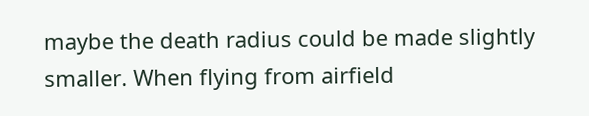maybe the death radius could be made slightly smaller. When flying from airfield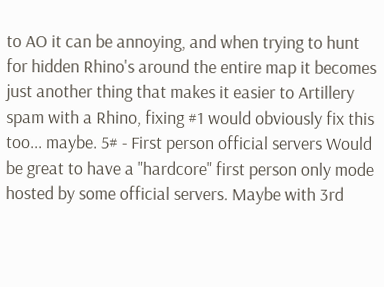to AO it can be annoying, and when trying to hunt for hidden Rhino's around the entire map it becomes just another thing that makes it easier to Artillery spam with a Rhino, fixing #1 would obviously fix this too... maybe. 5# - First person official servers Would be great to have a "hardcore" first person only mode hosted by some official servers. Maybe with 3rd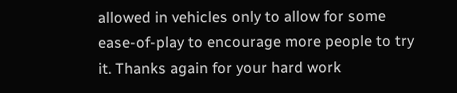allowed in vehicles only to allow for some ease-of-play to encourage more people to try it. Thanks again for your hard work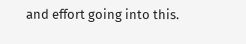and effort going into this.